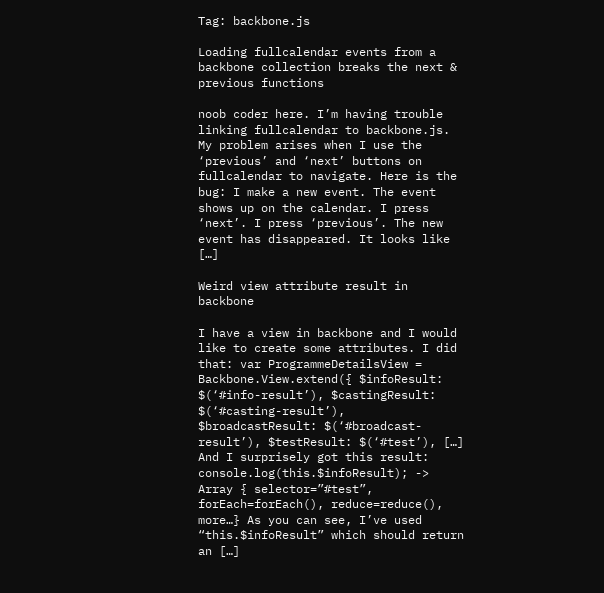Tag: backbone.js

Loading fullcalendar events from a backbone collection breaks the next & previous functions

noob coder here. I’m having trouble linking fullcalendar to backbone.js. My problem arises when I use the ‘previous’ and ‘next’ buttons on fullcalendar to navigate. Here is the bug: I make a new event. The event shows up on the calendar. I press ‘next’. I press ‘previous’. The new event has disappeared. It looks like […]

Weird view attribute result in backbone

I have a view in backbone and I would like to create some attributes. I did that: var ProgrammeDetailsView = Backbone.View.extend({ $infoResult: $(‘#info-result’), $castingResult: $(‘#casting-result’), $broadcastResult: $(‘#broadcast-result’), $testResult: $(‘#test’), […] And I surprisely got this result: console.log(this.$infoResult); -> Array { selector=”#test”, forEach=forEach(), reduce=reduce(), more…} As you can see, I’ve used “this.$infoResult” which should return an […]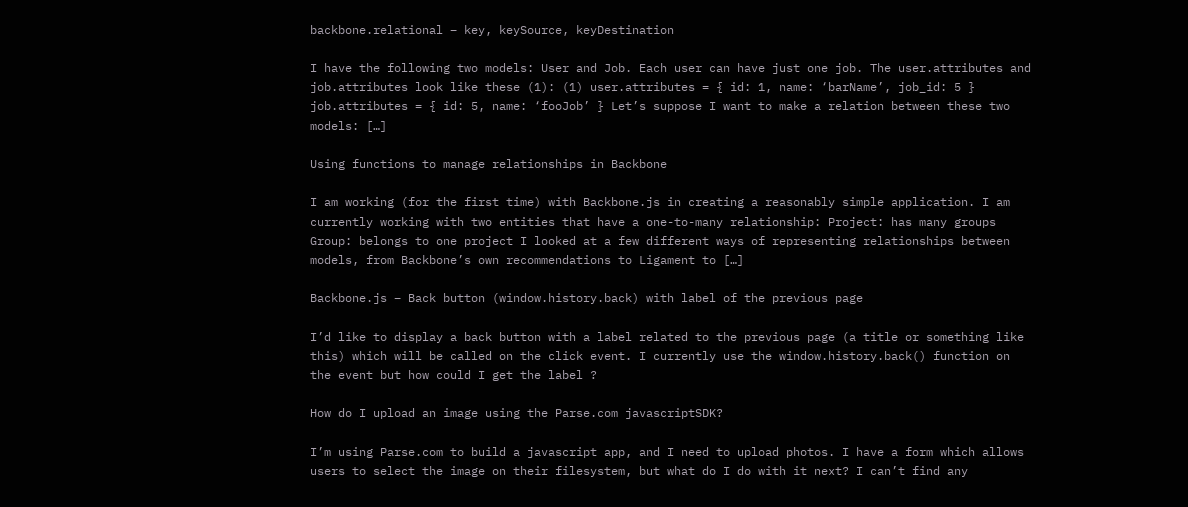backbone.relational – key, keySource, keyDestination

I have the following two models: User and Job. Each user can have just one job. The user.attributes and job.attributes look like these (1): (1) user.attributes = { id: 1, name: ‘barName’, job_id: 5 } job.attributes = { id: 5, name: ‘fooJob’ } Let’s suppose I want to make a relation between these two models: […]

Using functions to manage relationships in Backbone

I am working (for the first time) with Backbone.js in creating a reasonably simple application. I am currently working with two entities that have a one-to-many relationship: Project: has many groups Group: belongs to one project I looked at a few different ways of representing relationships between models, from Backbone’s own recommendations to Ligament to […]

Backbone.js – Back button (window.history.back) with label of the previous page

I’d like to display a back button with a label related to the previous page (a title or something like this) which will be called on the click event. I currently use the window.history.back() function on the event but how could I get the label ?

How do I upload an image using the Parse.com javascriptSDK?

I’m using Parse.com to build a javascript app, and I need to upload photos. I have a form which allows users to select the image on their filesystem, but what do I do with it next? I can’t find any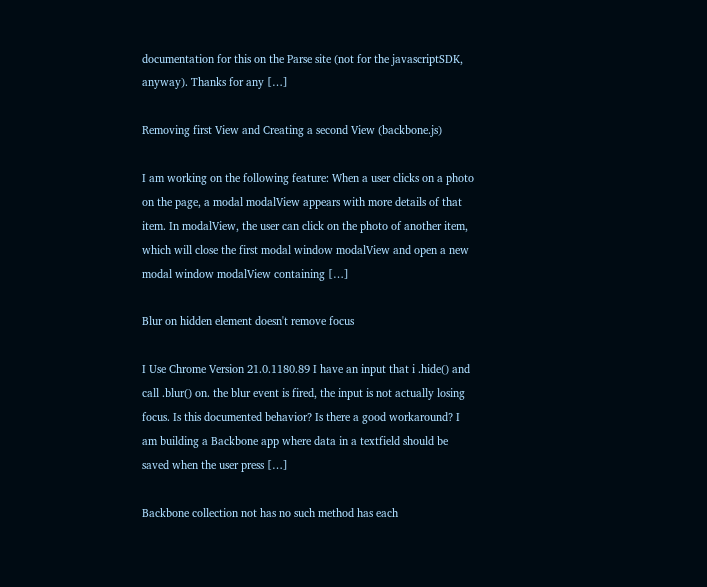documentation for this on the Parse site (not for the javascriptSDK, anyway). Thanks for any […]

Removing first View and Creating a second View (backbone.js)

I am working on the following feature: When a user clicks on a photo on the page, a modal modalView appears with more details of that item. In modalView, the user can click on the photo of another item, which will close the first modal window modalView and open a new modal window modalView containing […]

Blur on hidden element doesn't remove focus

I Use Chrome Version 21.0.1180.89 I have an input that i .hide() and call .blur() on. the blur event is fired, the input is not actually losing focus. Is this documented behavior? Is there a good workaround? I am building a Backbone app where data in a textfield should be saved when the user press […]

Backbone collection not has no such method has each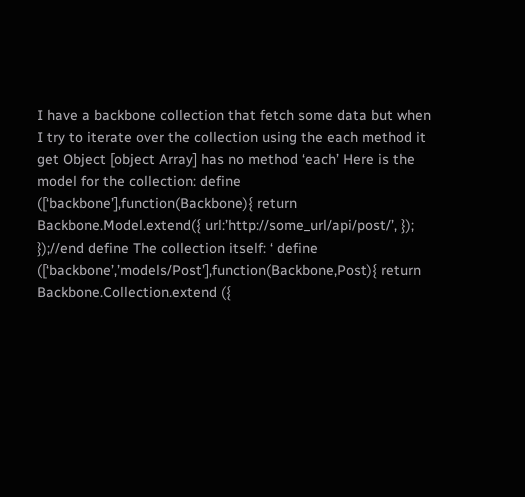I have a backbone collection that fetch some data but when I try to iterate over the collection using the each method it get Object [object Array] has no method ‘each’ Here is the model for the collection: define ([‘backbone’],function(Backbone){ return Backbone.Model.extend({ url:’http://some_url/api/post/’, }); });//end define The collection itself: ‘ define ([‘backbone’,’models/Post’],function(Backbone,Post){ return Backbone.Collection.extend ({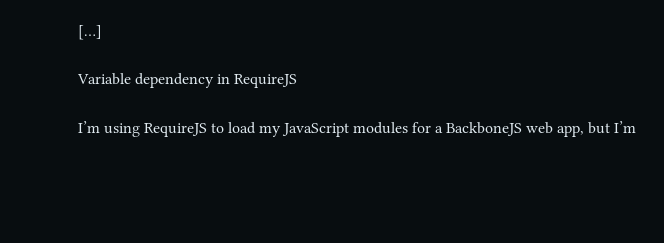[…]

Variable dependency in RequireJS

I’m using RequireJS to load my JavaScript modules for a BackboneJS web app, but I’m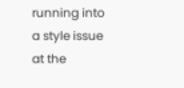running into a style issue at the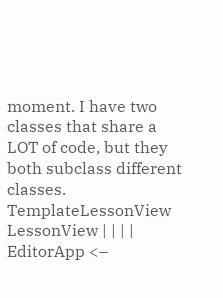moment. I have two classes that share a LOT of code, but they both subclass different classes. TemplateLessonView LessonView | | | | EditorApp <–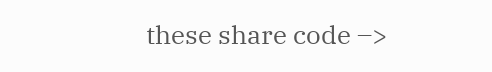these share code –>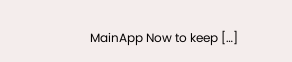MainApp Now to keep […]